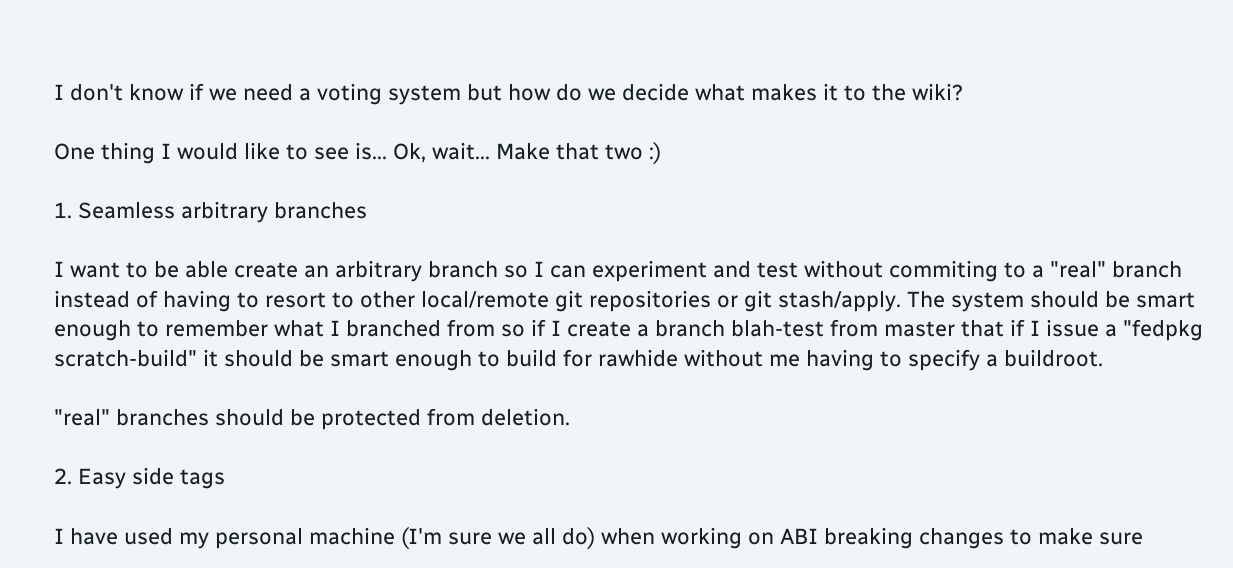I don't know if we need a voting system but how do we decide what makes it to the wiki?

One thing I would like to see is... Ok, wait... Make that two :)

1. Seamless arbitrary branches

I want to be able create an arbitrary branch so I can experiment and test without commiting to a "real" branch instead of having to resort to other local/remote git repositories or git stash/apply. The system should be smart enough to remember what I branched from so if I create a branch blah-test from master that if I issue a "fedpkg scratch-build" it should be smart enough to build for rawhide without me having to specify a buildroot.

"real" branches should be protected from deletion.

2. Easy side tags

I have used my personal machine (I'm sure we all do) when working on ABI breaking changes to make sure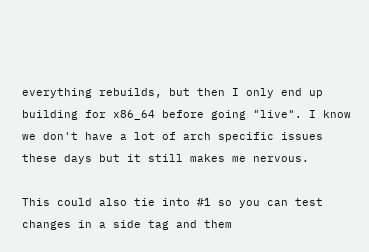everything rebuilds, but then I only end up building for x86_64 before going "live". I know we don't have a lot of arch specific issues these days but it still makes me nervous.

This could also tie into #1 so you can test changes in a side tag and them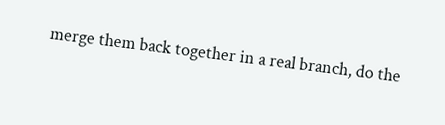merge them back together in a real branch, do the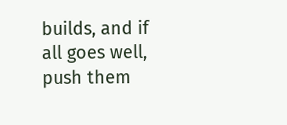builds, and if all goes well, push them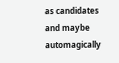as candidates and maybe automagically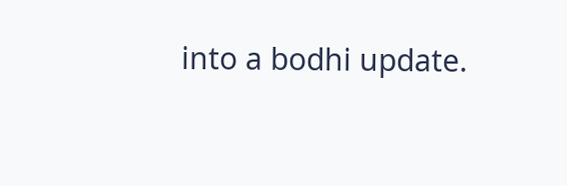into a bodhi update.